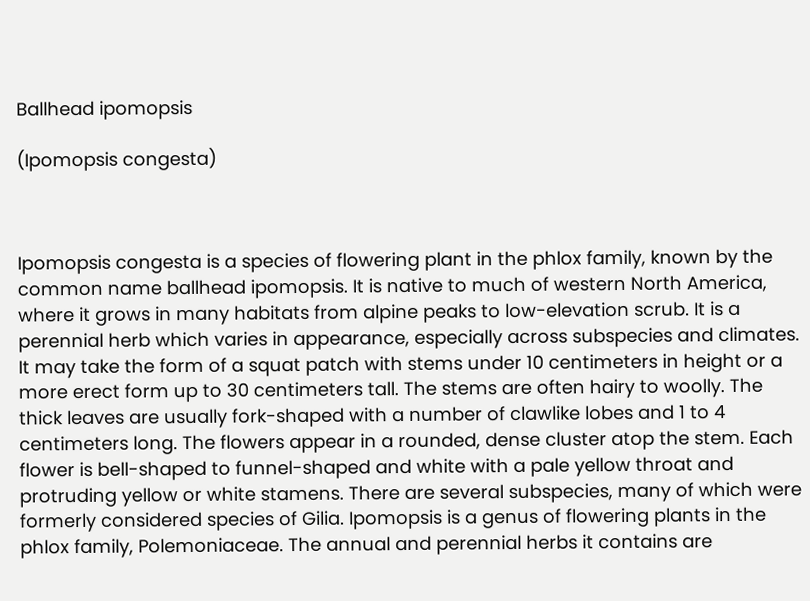Ballhead ipomopsis

(Ipomopsis congesta)



Ipomopsis congesta is a species of flowering plant in the phlox family, known by the common name ballhead ipomopsis. It is native to much of western North America, where it grows in many habitats from alpine peaks to low-elevation scrub. It is a perennial herb which varies in appearance, especially across subspecies and climates. It may take the form of a squat patch with stems under 10 centimeters in height or a more erect form up to 30 centimeters tall. The stems are often hairy to woolly. The thick leaves are usually fork-shaped with a number of clawlike lobes and 1 to 4 centimeters long. The flowers appear in a rounded, dense cluster atop the stem. Each flower is bell-shaped to funnel-shaped and white with a pale yellow throat and protruding yellow or white stamens. There are several subspecies, many of which were formerly considered species of Gilia. Ipomopsis is a genus of flowering plants in the phlox family, Polemoniaceae. The annual and perennial herbs it contains are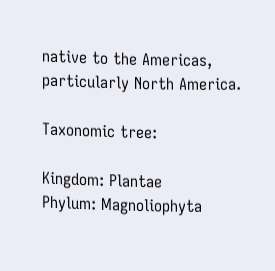native to the Americas, particularly North America.

Taxonomic tree:

Kingdom: Plantae
Phylum: Magnoliophyta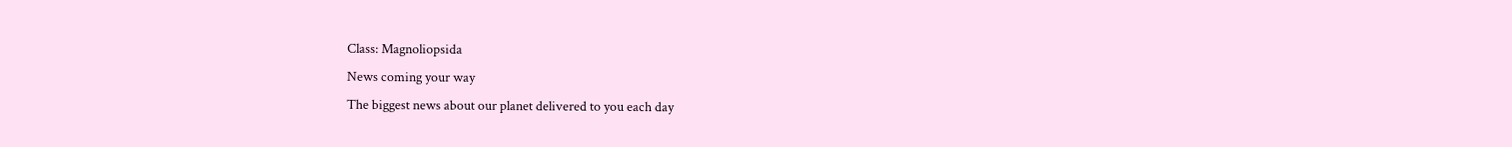Class: Magnoliopsida
News coming your way
The biggest news about our planet delivered to you each day